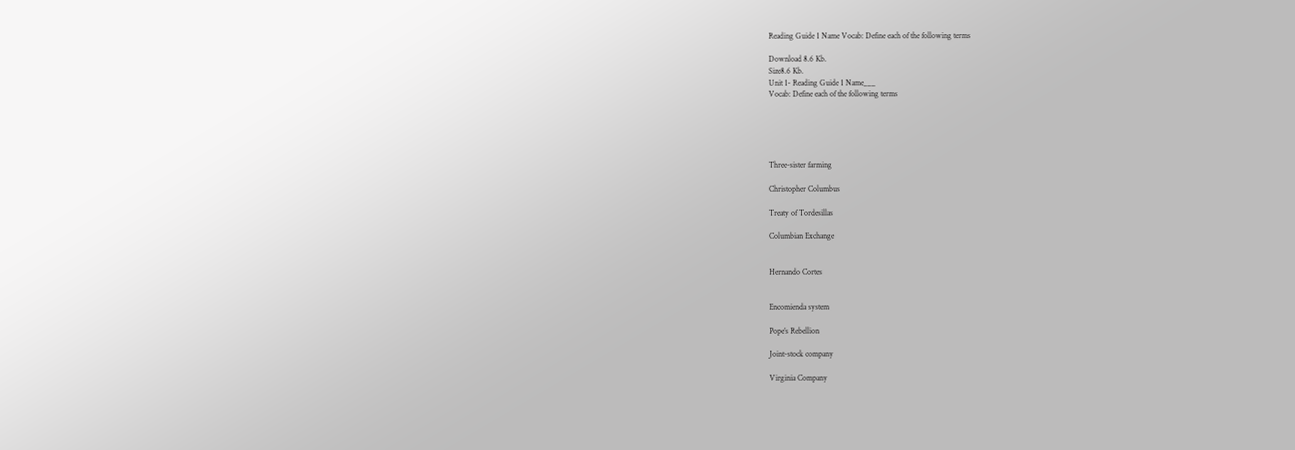Reading Guide 1 Name Vocab: Define each of the following terms

Download 8.6 Kb.
Size8.6 Kb.
Unit 1- Reading Guide 1 Name___
Vocab: Define each of the following terms





Three-sister farming

Christopher Columbus

Treaty of Tordesillas

Columbian Exchange


Hernando Cortes


Encomienda system

Pope’s Rebellion

Joint-stock company

Virginia Company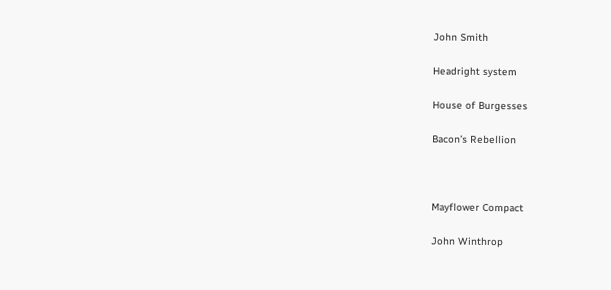John Smith

Headright system

House of Burgesses

Bacon’s Rebellion



Mayflower Compact

John Winthrop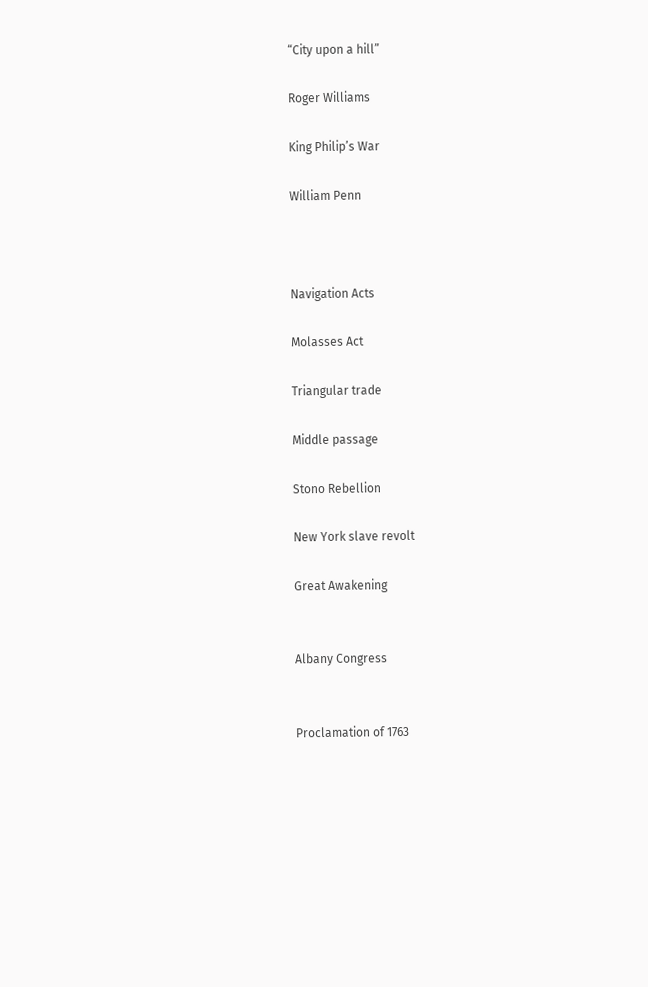“City upon a hill”

Roger Williams

King Philip’s War

William Penn



Navigation Acts

Molasses Act

Triangular trade

Middle passage

Stono Rebellion

New York slave revolt

Great Awakening


Albany Congress


Proclamation of 1763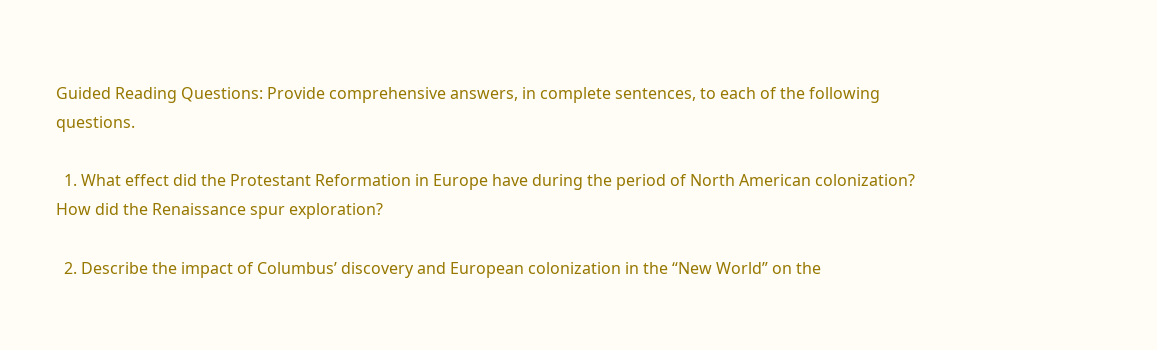Guided Reading Questions: Provide comprehensive answers, in complete sentences, to each of the following questions.

  1. What effect did the Protestant Reformation in Europe have during the period of North American colonization? How did the Renaissance spur exploration?

  2. Describe the impact of Columbus’ discovery and European colonization in the “New World” on the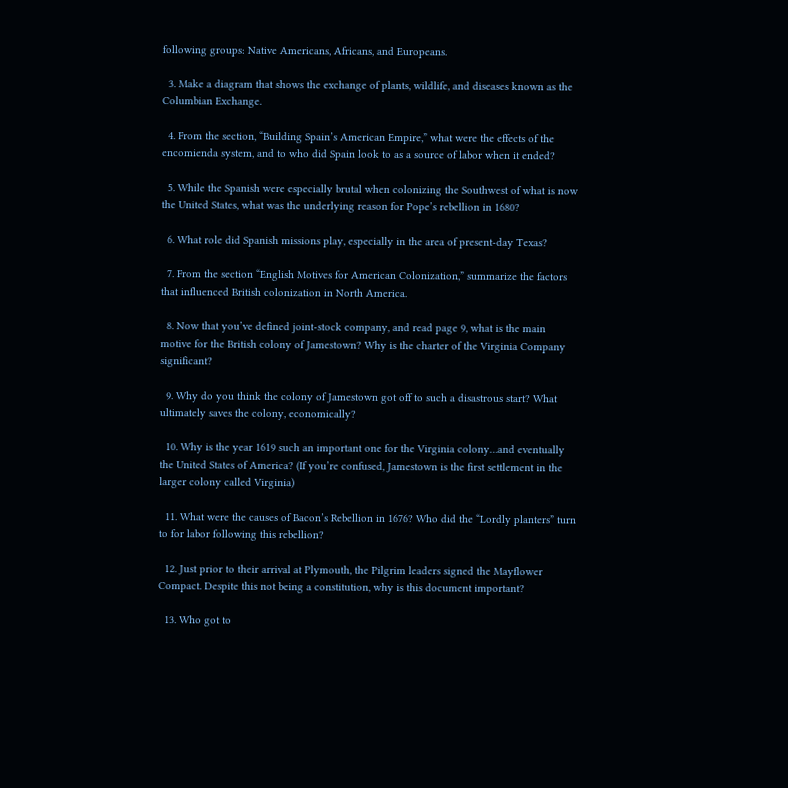following groups: Native Americans, Africans, and Europeans.

  3. Make a diagram that shows the exchange of plants, wildlife, and diseases known as the Columbian Exchange.

  4. From the section, “Building Spain’s American Empire,” what were the effects of the encomienda system, and to who did Spain look to as a source of labor when it ended?

  5. While the Spanish were especially brutal when colonizing the Southwest of what is now the United States, what was the underlying reason for Pope’s rebellion in 1680?

  6. What role did Spanish missions play, especially in the area of present-day Texas?

  7. From the section “English Motives for American Colonization,” summarize the factors that influenced British colonization in North America.

  8. Now that you’ve defined joint-stock company, and read page 9, what is the main motive for the British colony of Jamestown? Why is the charter of the Virginia Company significant?

  9. Why do you think the colony of Jamestown got off to such a disastrous start? What ultimately saves the colony, economically?

  10. Why is the year 1619 such an important one for the Virginia colony…and eventually the United States of America? (If you’re confused, Jamestown is the first settlement in the larger colony called Virginia)

  11. What were the causes of Bacon’s Rebellion in 1676? Who did the “Lordly planters” turn to for labor following this rebellion?

  12. Just prior to their arrival at Plymouth, the Pilgrim leaders signed the Mayflower Compact. Despite this not being a constitution, why is this document important?

  13. Who got to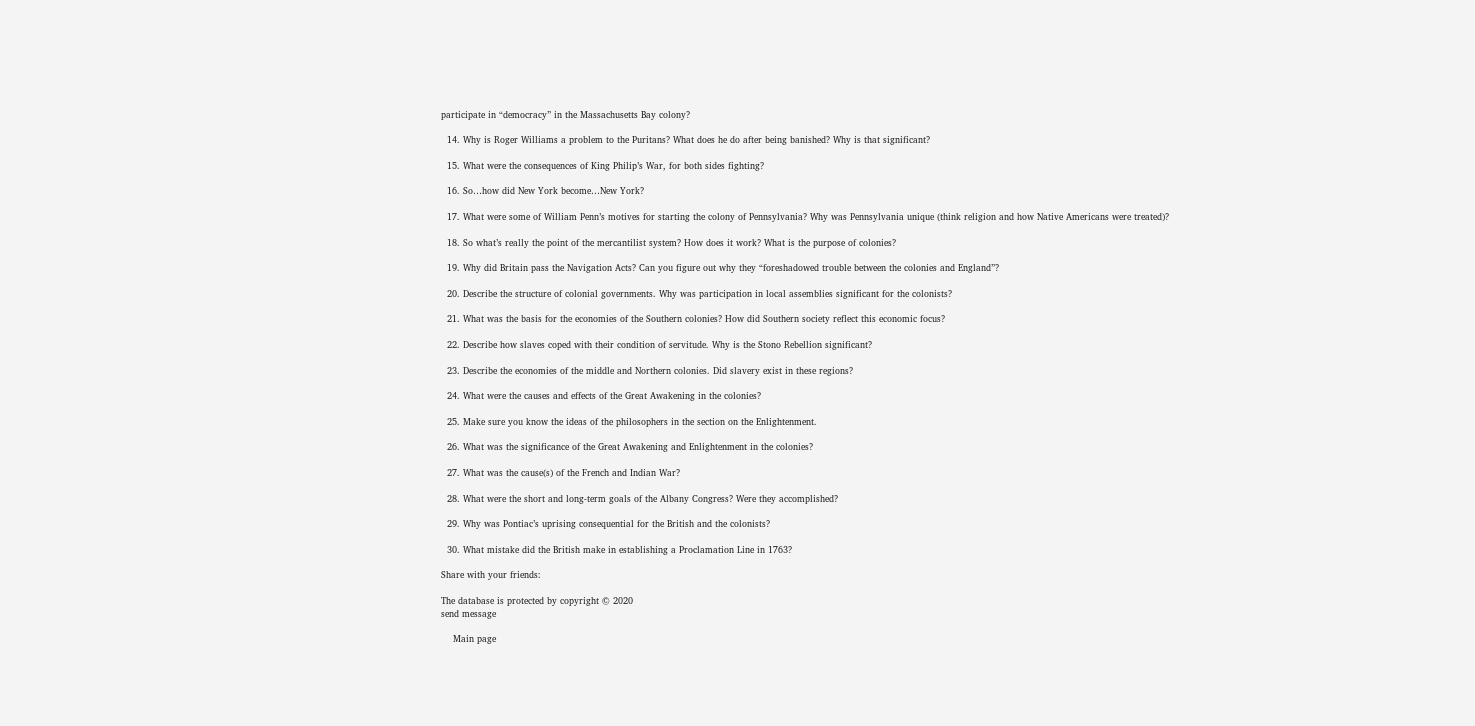participate in “democracy” in the Massachusetts Bay colony?

  14. Why is Roger Williams a problem to the Puritans? What does he do after being banished? Why is that significant?

  15. What were the consequences of King Philip’s War, for both sides fighting?

  16. So…how did New York become…New York?

  17. What were some of William Penn’s motives for starting the colony of Pennsylvania? Why was Pennsylvania unique (think religion and how Native Americans were treated)?

  18. So what’s really the point of the mercantilist system? How does it work? What is the purpose of colonies?

  19. Why did Britain pass the Navigation Acts? Can you figure out why they “foreshadowed trouble between the colonies and England”?

  20. Describe the structure of colonial governments. Why was participation in local assemblies significant for the colonists?

  21. What was the basis for the economies of the Southern colonies? How did Southern society reflect this economic focus?

  22. Describe how slaves coped with their condition of servitude. Why is the Stono Rebellion significant?

  23. Describe the economies of the middle and Northern colonies. Did slavery exist in these regions?

  24. What were the causes and effects of the Great Awakening in the colonies?

  25. Make sure you know the ideas of the philosophers in the section on the Enlightenment.

  26. What was the significance of the Great Awakening and Enlightenment in the colonies?

  27. What was the cause(s) of the French and Indian War?

  28. What were the short and long-term goals of the Albany Congress? Were they accomplished?

  29. Why was Pontiac’s uprising consequential for the British and the colonists?

  30. What mistake did the British make in establishing a Proclamation Line in 1763?

Share with your friends:

The database is protected by copyright © 2020
send message

    Main page